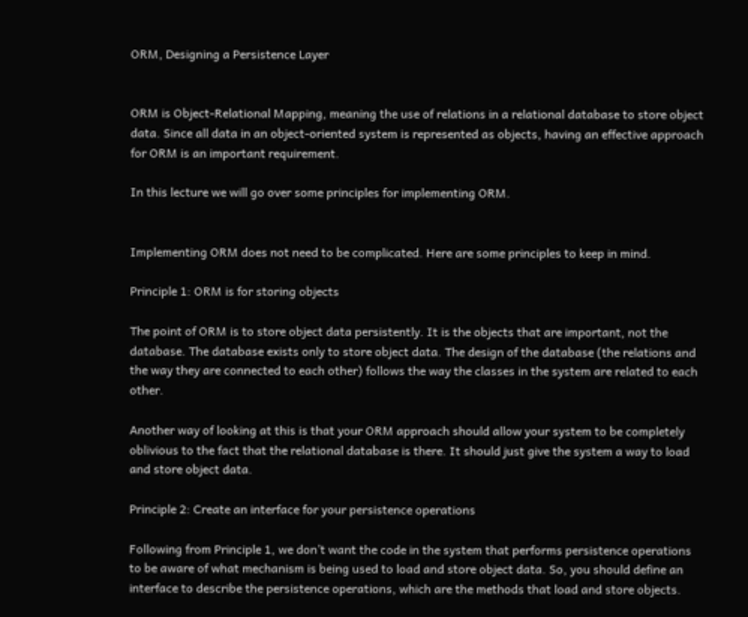ORM, Designing a Persistence Layer


ORM is Object-Relational Mapping, meaning the use of relations in a relational database to store object data. Since all data in an object-oriented system is represented as objects, having an effective approach for ORM is an important requirement.

In this lecture we will go over some principles for implementing ORM.


Implementing ORM does not need to be complicated. Here are some principles to keep in mind.

Principle 1: ORM is for storing objects

The point of ORM is to store object data persistently. It is the objects that are important, not the database. The database exists only to store object data. The design of the database (the relations and the way they are connected to each other) follows the way the classes in the system are related to each other.

Another way of looking at this is that your ORM approach should allow your system to be completely oblivious to the fact that the relational database is there. It should just give the system a way to load and store object data.

Principle 2: Create an interface for your persistence operations

Following from Principle 1, we don’t want the code in the system that performs persistence operations to be aware of what mechanism is being used to load and store object data. So, you should define an interface to describe the persistence operations, which are the methods that load and store objects.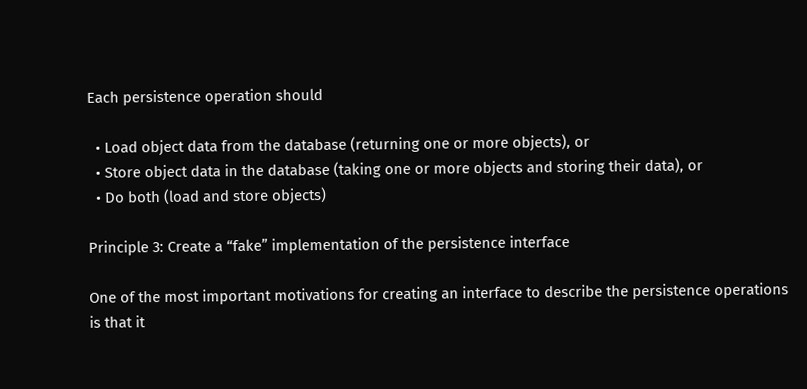Each persistence operation should

  • Load object data from the database (returning one or more objects), or
  • Store object data in the database (taking one or more objects and storing their data), or
  • Do both (load and store objects)

Principle 3: Create a “fake” implementation of the persistence interface

One of the most important motivations for creating an interface to describe the persistence operations is that it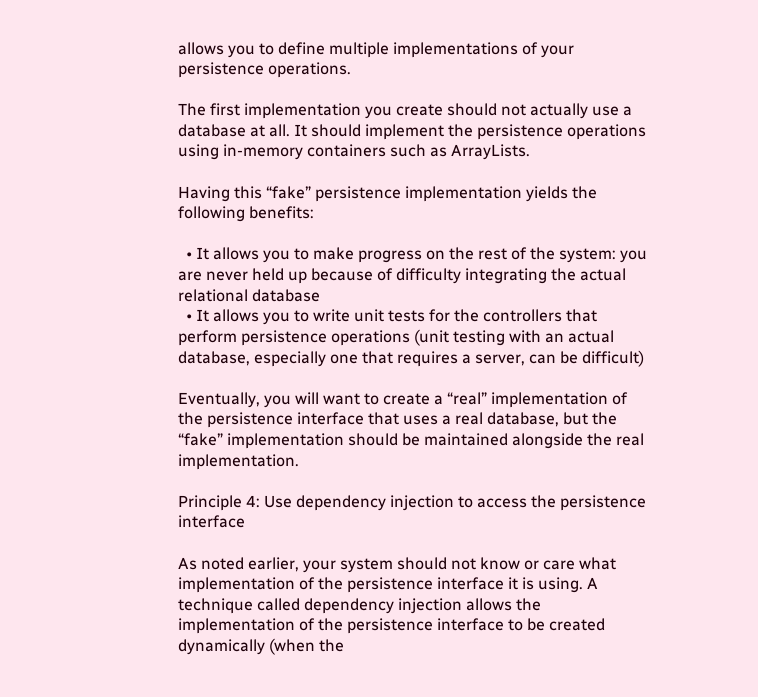allows you to define multiple implementations of your persistence operations.

The first implementation you create should not actually use a database at all. It should implement the persistence operations using in-memory containers such as ArrayLists.

Having this “fake” persistence implementation yields the following benefits:

  • It allows you to make progress on the rest of the system: you are never held up because of difficulty integrating the actual relational database
  • It allows you to write unit tests for the controllers that perform persistence operations (unit testing with an actual database, especially one that requires a server, can be difficult)

Eventually, you will want to create a “real” implementation of the persistence interface that uses a real database, but the “fake” implementation should be maintained alongside the real implementation.

Principle 4: Use dependency injection to access the persistence interface

As noted earlier, your system should not know or care what implementation of the persistence interface it is using. A technique called dependency injection allows the implementation of the persistence interface to be created dynamically (when the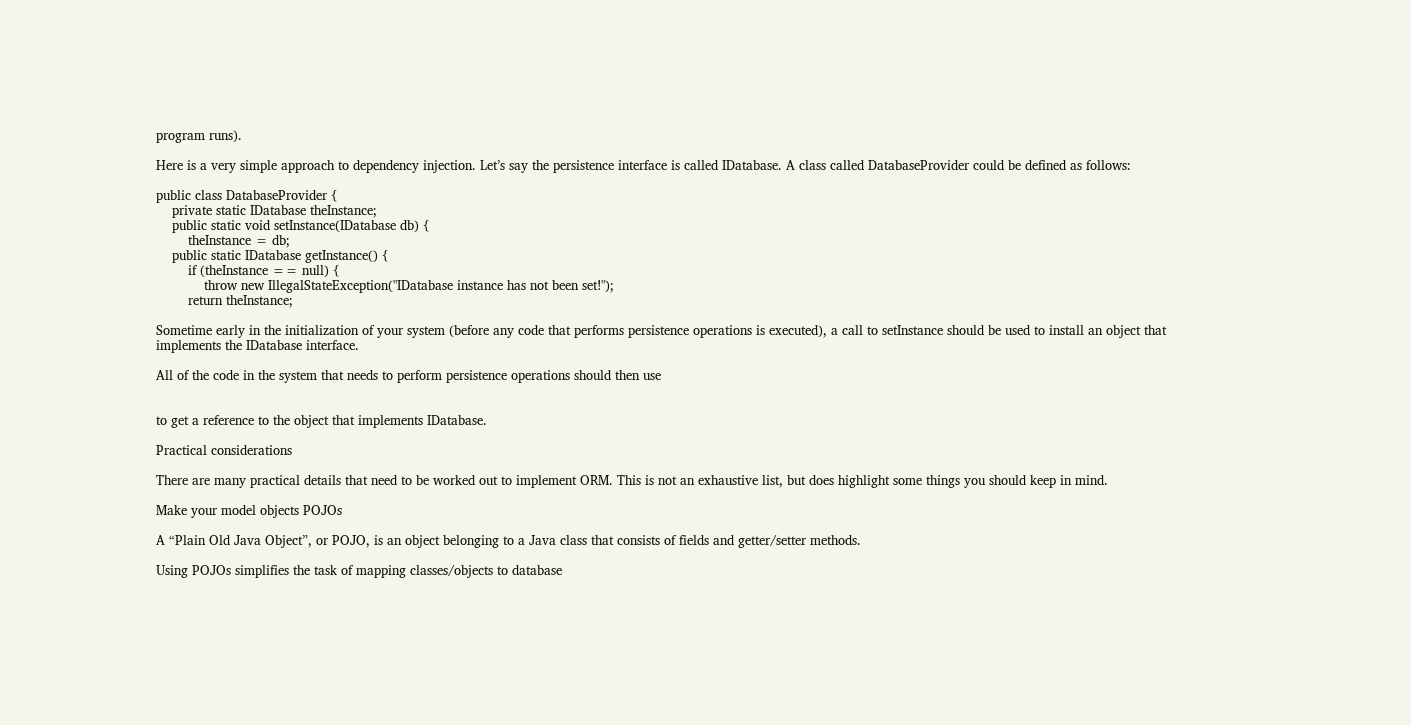program runs).

Here is a very simple approach to dependency injection. Let’s say the persistence interface is called IDatabase. A class called DatabaseProvider could be defined as follows:

public class DatabaseProvider {
    private static IDatabase theInstance;
    public static void setInstance(IDatabase db) {
        theInstance = db;
    public static IDatabase getInstance() {
        if (theInstance == null) {
            throw new IllegalStateException("IDatabase instance has not been set!");
        return theInstance;

Sometime early in the initialization of your system (before any code that performs persistence operations is executed), a call to setInstance should be used to install an object that implements the IDatabase interface.

All of the code in the system that needs to perform persistence operations should then use


to get a reference to the object that implements IDatabase.

Practical considerations

There are many practical details that need to be worked out to implement ORM. This is not an exhaustive list, but does highlight some things you should keep in mind.

Make your model objects POJOs

A “Plain Old Java Object”, or POJO, is an object belonging to a Java class that consists of fields and getter/setter methods.

Using POJOs simplifies the task of mapping classes/objects to database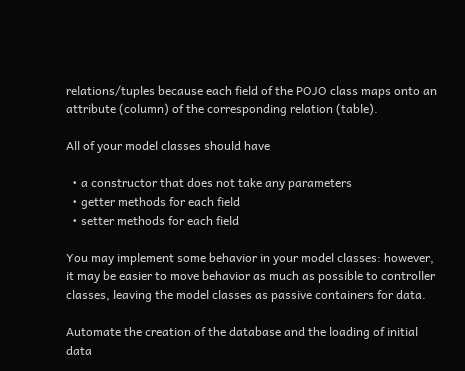relations/tuples because each field of the POJO class maps onto an attribute (column) of the corresponding relation (table).

All of your model classes should have

  • a constructor that does not take any parameters
  • getter methods for each field
  • setter methods for each field

You may implement some behavior in your model classes: however, it may be easier to move behavior as much as possible to controller classes, leaving the model classes as passive containers for data.

Automate the creation of the database and the loading of initial data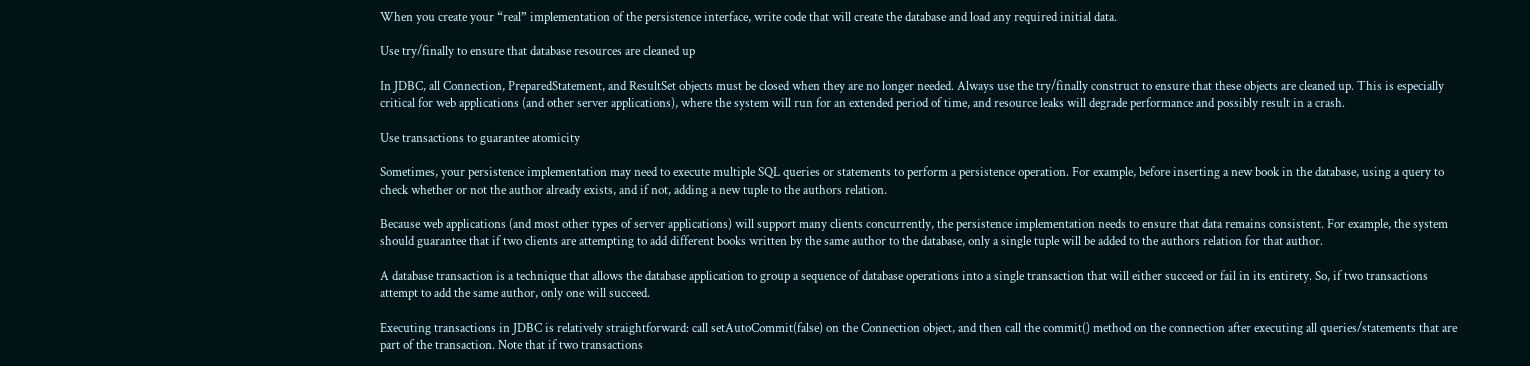When you create your “real” implementation of the persistence interface, write code that will create the database and load any required initial data.

Use try/finally to ensure that database resources are cleaned up

In JDBC, all Connection, PreparedStatement, and ResultSet objects must be closed when they are no longer needed. Always use the try/finally construct to ensure that these objects are cleaned up. This is especially critical for web applications (and other server applications), where the system will run for an extended period of time, and resource leaks will degrade performance and possibly result in a crash.

Use transactions to guarantee atomicity

Sometimes, your persistence implementation may need to execute multiple SQL queries or statements to perform a persistence operation. For example, before inserting a new book in the database, using a query to check whether or not the author already exists, and if not, adding a new tuple to the authors relation.

Because web applications (and most other types of server applications) will support many clients concurrently, the persistence implementation needs to ensure that data remains consistent. For example, the system should guarantee that if two clients are attempting to add different books written by the same author to the database, only a single tuple will be added to the authors relation for that author.

A database transaction is a technique that allows the database application to group a sequence of database operations into a single transaction that will either succeed or fail in its entirety. So, if two transactions attempt to add the same author, only one will succeed.

Executing transactions in JDBC is relatively straightforward: call setAutoCommit(false) on the Connection object, and then call the commit() method on the connection after executing all queries/statements that are part of the transaction. Note that if two transactions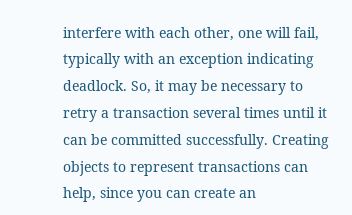interfere with each other, one will fail, typically with an exception indicating deadlock. So, it may be necessary to retry a transaction several times until it can be committed successfully. Creating objects to represent transactions can help, since you can create an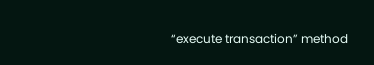“execute transaction” method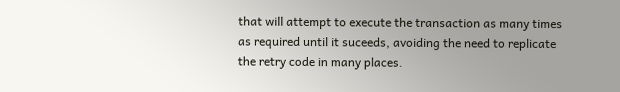that will attempt to execute the transaction as many times as required until it suceeds, avoiding the need to replicate the retry code in many places.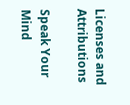Licenses and Attributions

Speak Your Mind